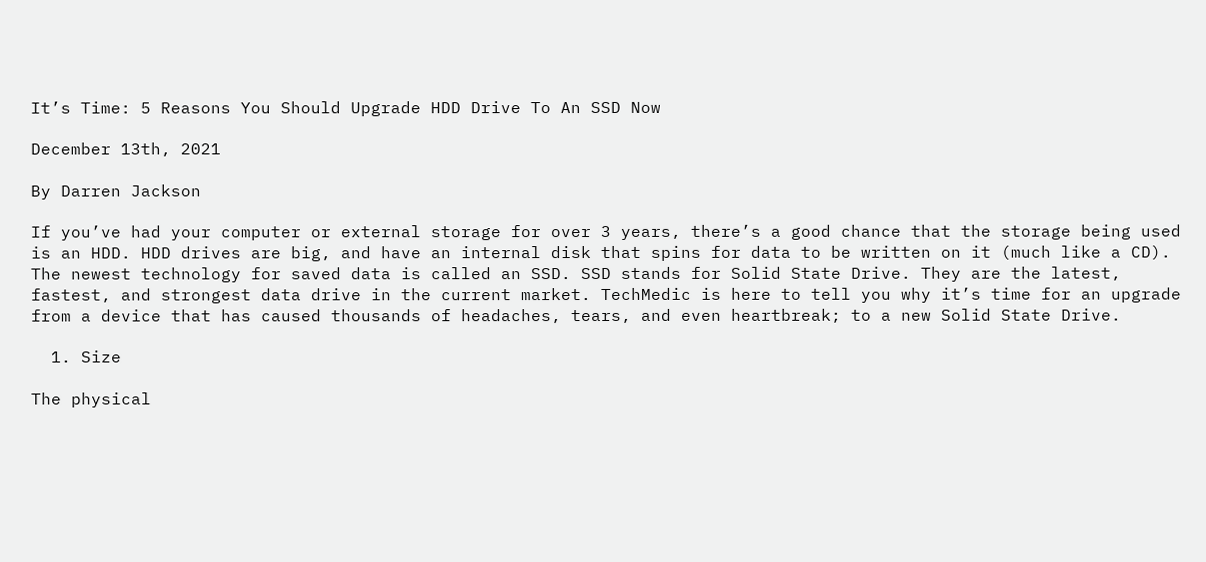It’s Time: 5 Reasons You Should Upgrade HDD Drive To An SSD Now

December 13th, 2021

By Darren Jackson

If you’ve had your computer or external storage for over 3 years, there’s a good chance that the storage being used is an HDD. HDD drives are big, and have an internal disk that spins for data to be written on it (much like a CD). The newest technology for saved data is called an SSD. SSD stands for Solid State Drive. They are the latest, fastest, and strongest data drive in the current market. TechMedic is here to tell you why it’s time for an upgrade from a device that has caused thousands of headaches, tears, and even heartbreak; to a new Solid State Drive.

  1. Size

The physical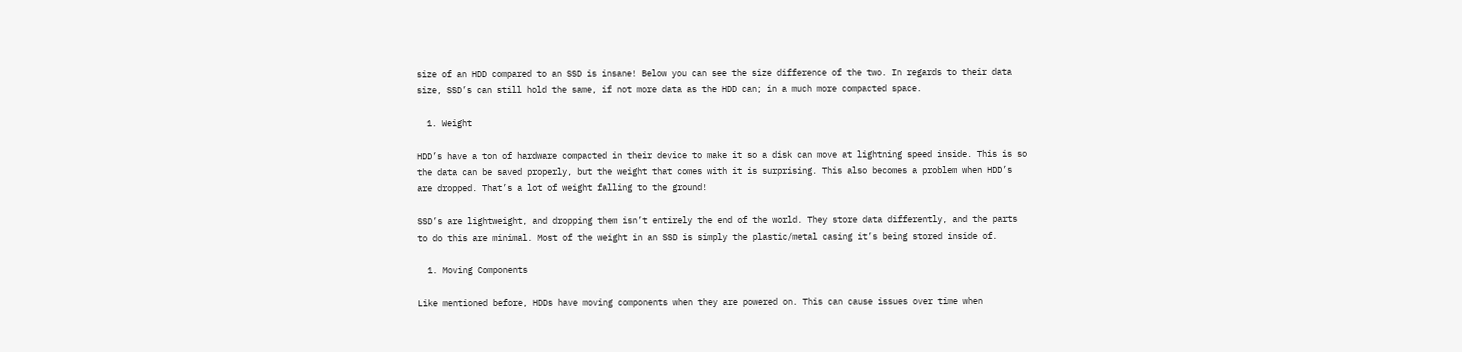size of an HDD compared to an SSD is insane! Below you can see the size difference of the two. In regards to their data size, SSD’s can still hold the same, if not more data as the HDD can; in a much more compacted space.

  1. Weight

HDD’s have a ton of hardware compacted in their device to make it so a disk can move at lightning speed inside. This is so the data can be saved properly, but the weight that comes with it is surprising. This also becomes a problem when HDD’s are dropped. That’s a lot of weight falling to the ground!

SSD’s are lightweight, and dropping them isn’t entirely the end of the world. They store data differently, and the parts to do this are minimal. Most of the weight in an SSD is simply the plastic/metal casing it’s being stored inside of.

  1. Moving Components

Like mentioned before, HDDs have moving components when they are powered on. This can cause issues over time when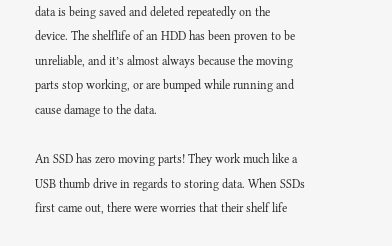data is being saved and deleted repeatedly on the device. The shelflife of an HDD has been proven to be unreliable, and it’s almost always because the moving parts stop working, or are bumped while running and cause damage to the data.

An SSD has zero moving parts! They work much like a USB thumb drive in regards to storing data. When SSDs first came out, there were worries that their shelf life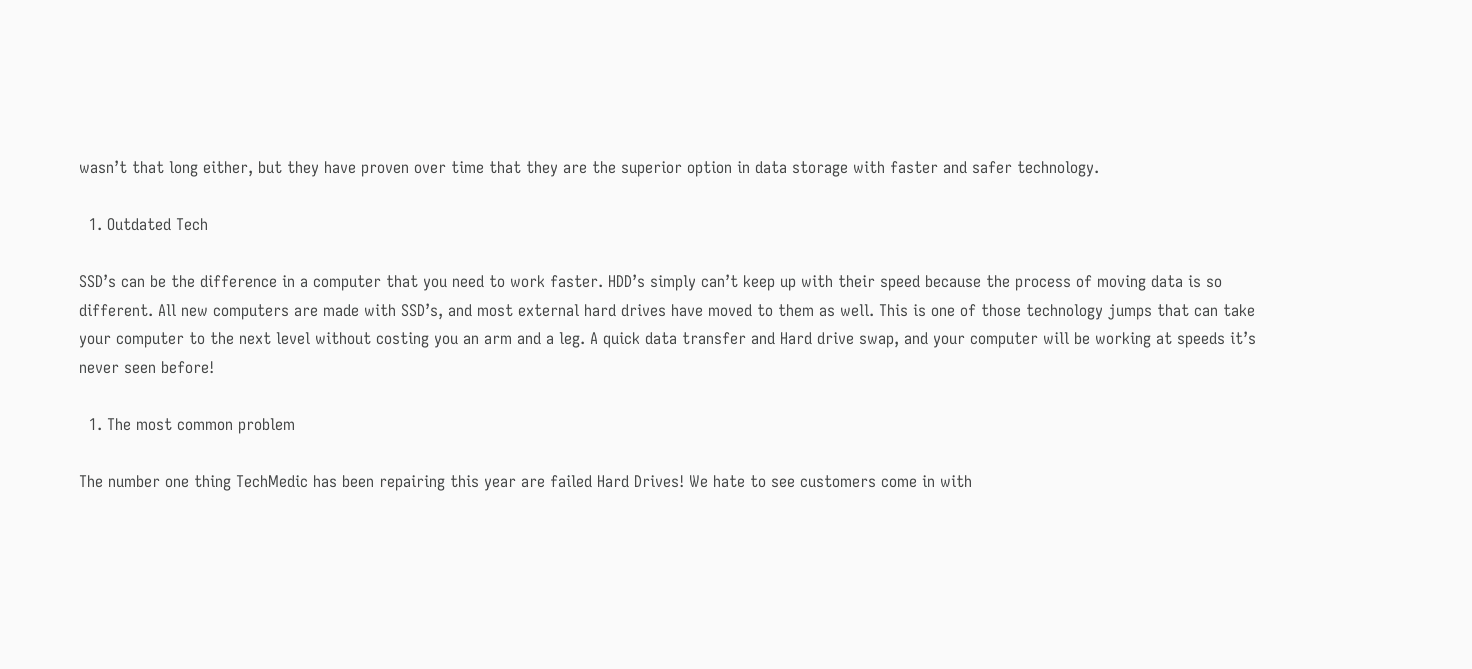wasn’t that long either, but they have proven over time that they are the superior option in data storage with faster and safer technology.

  1. Outdated Tech

SSD’s can be the difference in a computer that you need to work faster. HDD’s simply can’t keep up with their speed because the process of moving data is so different. All new computers are made with SSD’s, and most external hard drives have moved to them as well. This is one of those technology jumps that can take your computer to the next level without costing you an arm and a leg. A quick data transfer and Hard drive swap, and your computer will be working at speeds it’s never seen before!

  1. The most common problem

The number one thing TechMedic has been repairing this year are failed Hard Drives! We hate to see customers come in with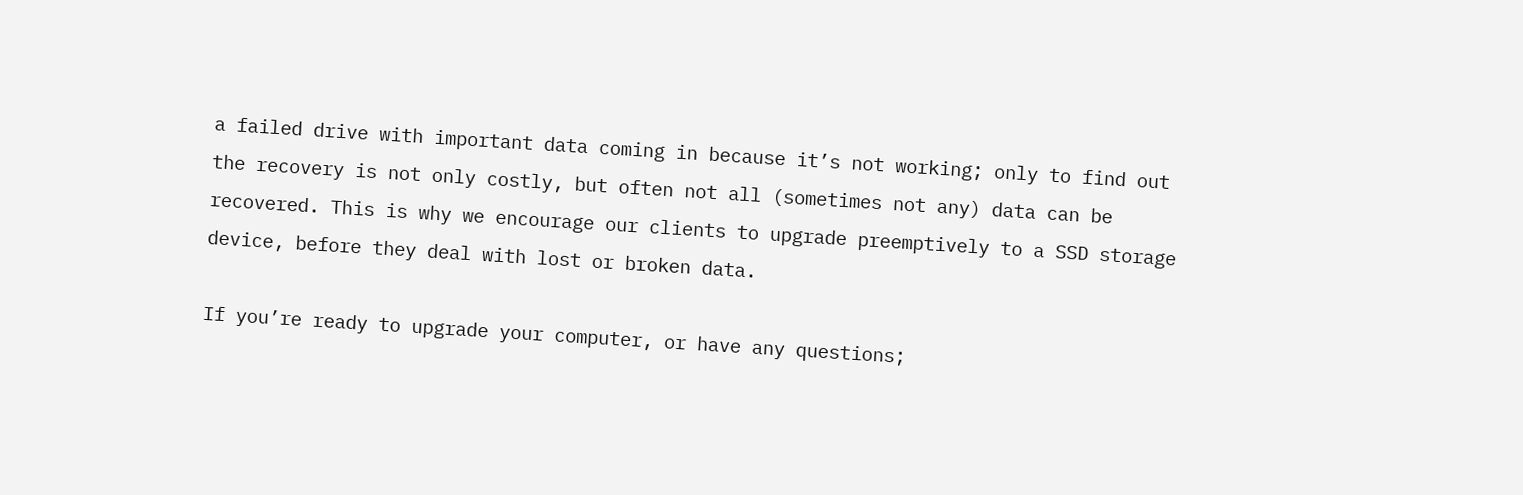a failed drive with important data coming in because it’s not working; only to find out the recovery is not only costly, but often not all (sometimes not any) data can be recovered. This is why we encourage our clients to upgrade preemptively to a SSD storage device, before they deal with lost or broken data.

If you’re ready to upgrade your computer, or have any questions;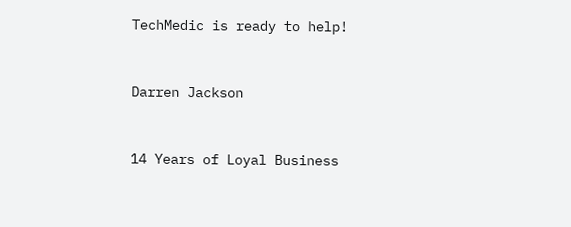TechMedic is ready to help!


Darren Jackson


14 Years of Loyal Business